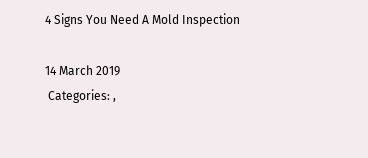4 Signs You Need A Mold Inspection

14 March 2019
 Categories: ,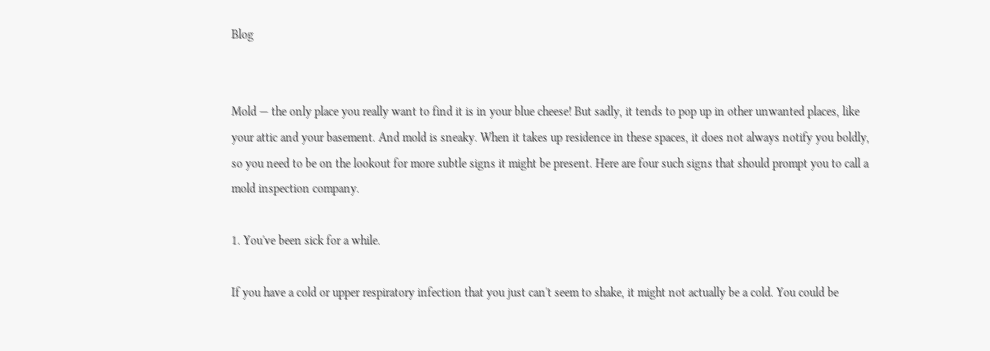Blog


Mold — the only place you really want to find it is in your blue cheese! But sadly, it tends to pop up in other unwanted places, like your attic and your basement. And mold is sneaky. When it takes up residence in these spaces, it does not always notify you boldly, so you need to be on the lookout for more subtle signs it might be present. Here are four such signs that should prompt you to call a mold inspection company.

1. You've been sick for a while.

If you have a cold or upper respiratory infection that you just can't seem to shake, it might not actually be a cold. You could be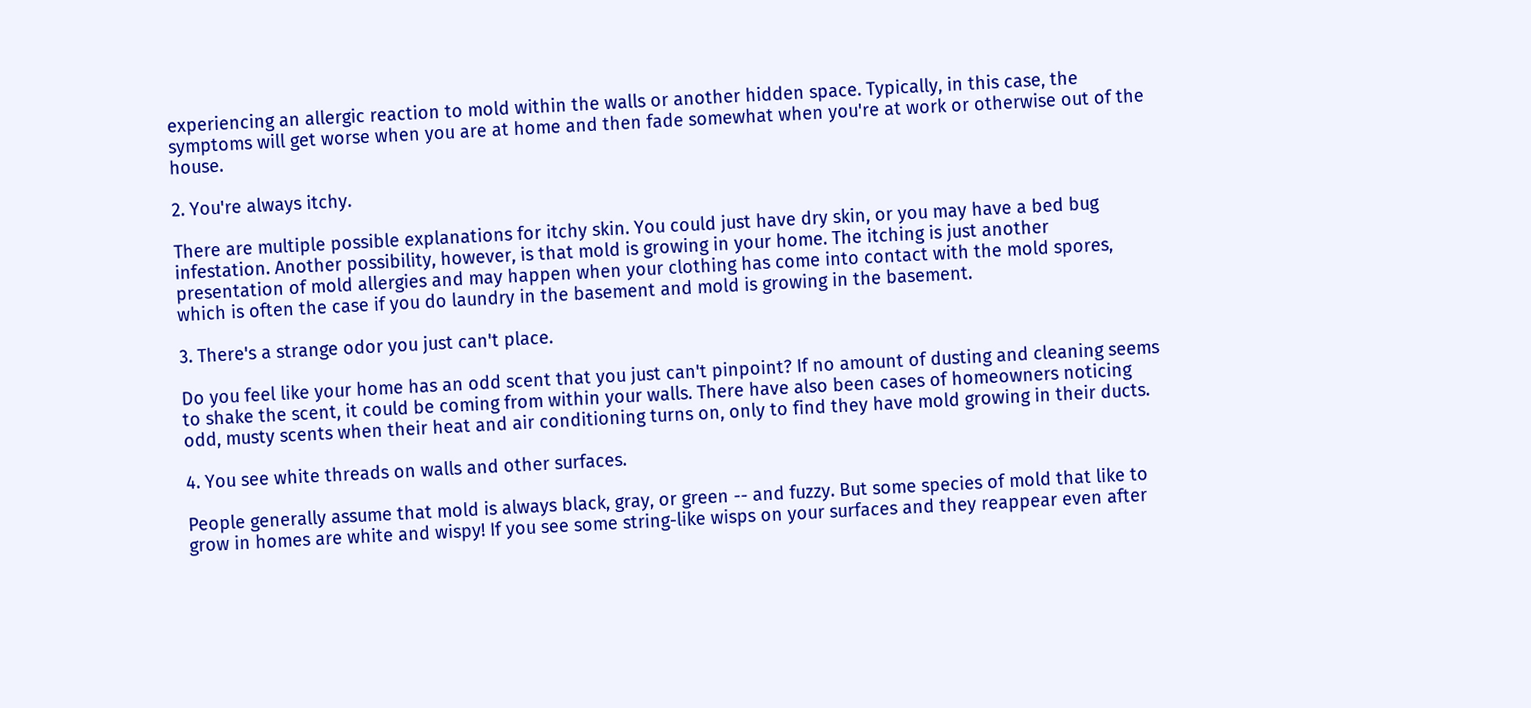experiencing an allergic reaction to mold within the walls or another hidden space. Typically, in this case, the symptoms will get worse when you are at home and then fade somewhat when you're at work or otherwise out of the house.

2. You're always itchy.

There are multiple possible explanations for itchy skin. You could just have dry skin, or you may have a bed bug infestation. Another possibility, however, is that mold is growing in your home. The itching is just another presentation of mold allergies and may happen when your clothing has come into contact with the mold spores, which is often the case if you do laundry in the basement and mold is growing in the basement.

3. There's a strange odor you just can't place.

Do you feel like your home has an odd scent that you just can't pinpoint? If no amount of dusting and cleaning seems to shake the scent, it could be coming from within your walls. There have also been cases of homeowners noticing odd, musty scents when their heat and air conditioning turns on, only to find they have mold growing in their ducts.

4. You see white threads on walls and other surfaces.

People generally assume that mold is always black, gray, or green -- and fuzzy. But some species of mold that like to grow in homes are white and wispy! If you see some string-like wisps on your surfaces and they reappear even after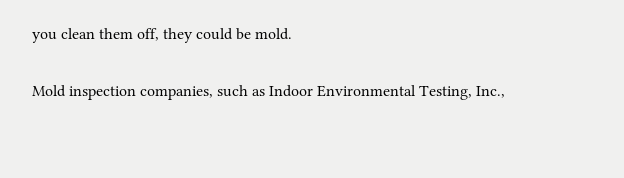you clean them off, they could be mold.

Mold inspection companies, such as Indoor Environmental Testing, Inc.,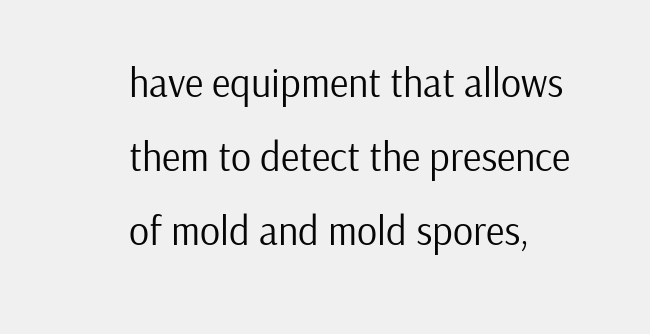have equipment that allows them to detect the presence of mold and mold spores,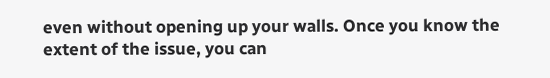even without opening up your walls. Once you know the extent of the issue, you can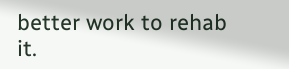better work to rehab it.